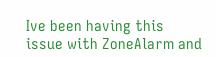Ive been having this issue with ZoneAlarm and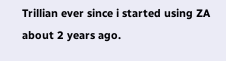Trillian ever since i started using ZA about 2 years ago.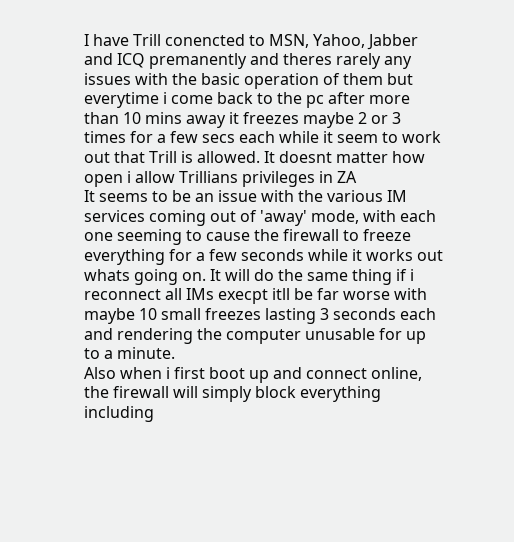I have Trill conencted to MSN, Yahoo, Jabber and ICQ premanently and theres rarely any issues with the basic operation of them but everytime i come back to the pc after more than 10 mins away it freezes maybe 2 or 3 times for a few secs each while it seem to work out that Trill is allowed. It doesnt matter how open i allow Trillians privileges in ZA
It seems to be an issue with the various IM services coming out of 'away' mode, with each one seeming to cause the firewall to freeze everything for a few seconds while it works out whats going on. It will do the same thing if i reconnect all IMs execpt itll be far worse with maybe 10 small freezes lasting 3 seconds each and rendering the computer unusable for up to a minute.
Also when i first boot up and connect online, the firewall will simply block everything including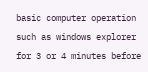basic computer operation such as windows explorer for 3 or 4 minutes before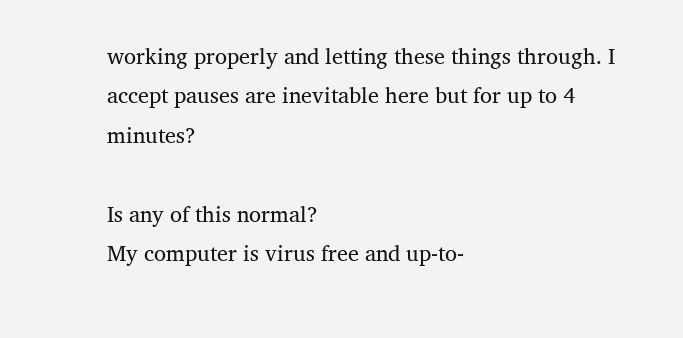working properly and letting these things through. I accept pauses are inevitable here but for up to 4 minutes?

Is any of this normal?
My computer is virus free and up-to-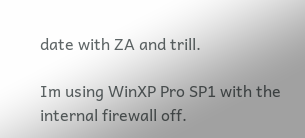date with ZA and trill.

Im using WinXP Pro SP1 with the internal firewall off.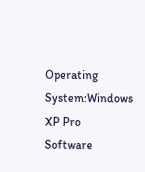Operating System:Windows XP Pro
Software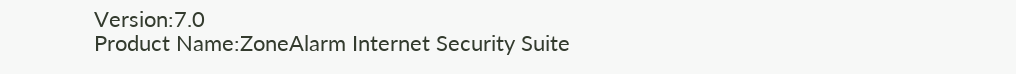Version:7.0
Product Name:ZoneAlarm Internet Security Suite